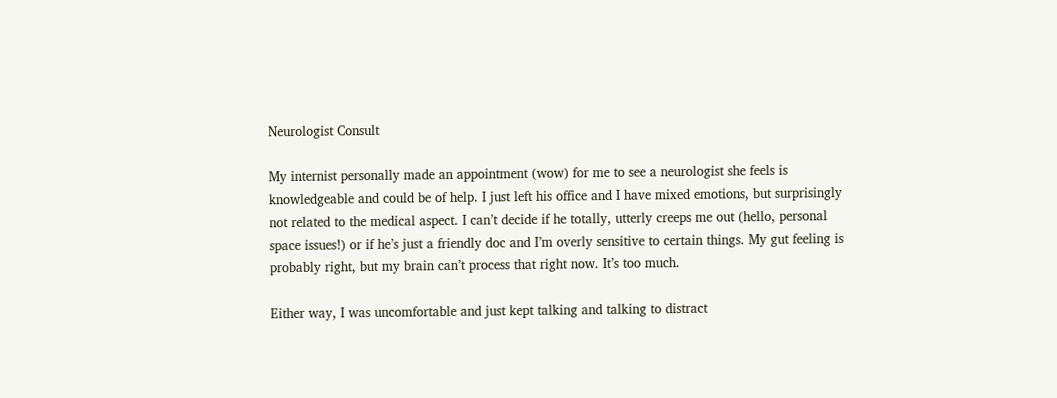Neurologist Consult

My internist personally made an appointment (wow) for me to see a neurologist she feels is knowledgeable and could be of help. I just left his office and I have mixed emotions, but surprisingly not related to the medical aspect. I can’t decide if he totally, utterly creeps me out (hello, personal space issues!) or if he’s just a friendly doc and I’m overly sensitive to certain things. My gut feeling is probably right, but my brain can’t process that right now. It’s too much.

Either way, I was uncomfortable and just kept talking and talking to distract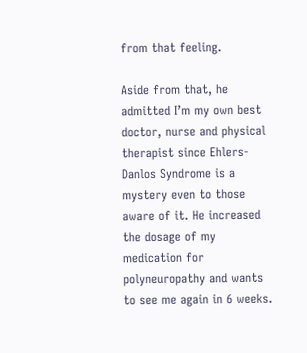from that feeling.

Aside from that, he admitted I’m my own best doctor, nurse and physical therapist since Ehlers-Danlos Syndrome is a mystery even to those aware of it. He increased the dosage of my medication for polyneuropathy and wants to see me again in 6 weeks.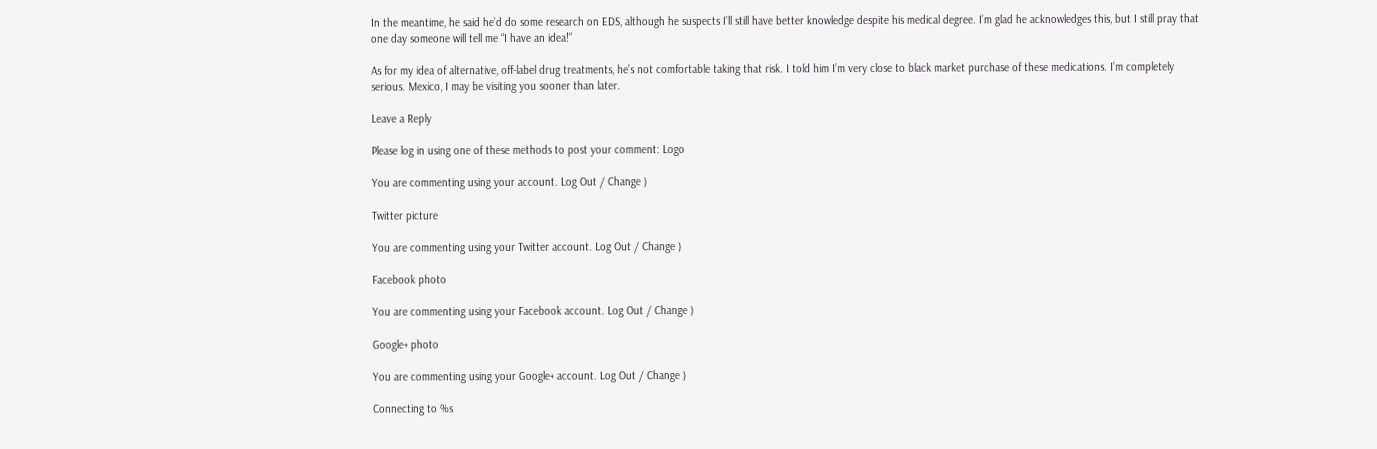In the meantime, he said he’d do some research on EDS, although he suspects I’ll still have better knowledge despite his medical degree. I’m glad he acknowledges this, but I still pray that one day someone will tell me “I have an idea!”

As for my idea of alternative, off-label drug treatments, he’s not comfortable taking that risk. I told him I’m very close to black market purchase of these medications. I’m completely serious. Mexico, I may be visiting you sooner than later.

Leave a Reply

Please log in using one of these methods to post your comment: Logo

You are commenting using your account. Log Out / Change )

Twitter picture

You are commenting using your Twitter account. Log Out / Change )

Facebook photo

You are commenting using your Facebook account. Log Out / Change )

Google+ photo

You are commenting using your Google+ account. Log Out / Change )

Connecting to %s